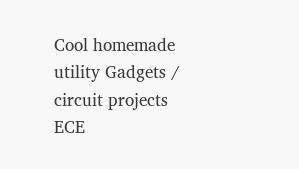Cool homemade utility Gadgets / circuit projects ECE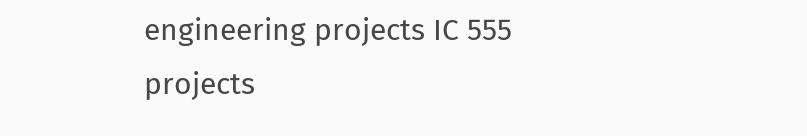engineering projects IC 555 projects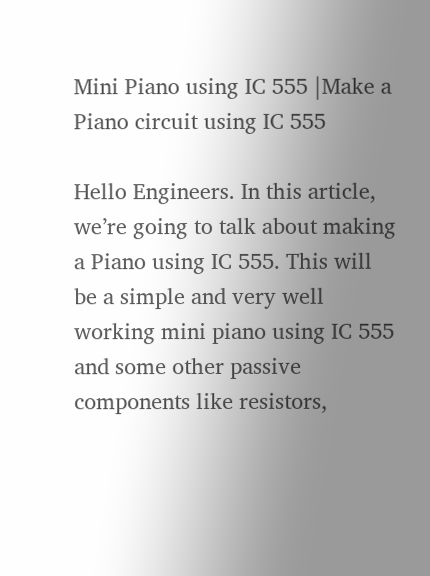Mini Piano using IC 555 |Make a Piano circuit using IC 555

Hello Engineers. In this article, we’re going to talk about making a Piano using IC 555. This will be a simple and very well working mini piano using IC 555 and some other passive components like resistors,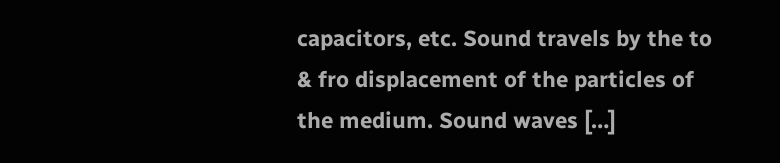capacitors, etc. Sound travels by the to & fro displacement of the particles of the medium. Sound waves […]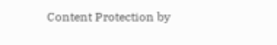Content Protection by